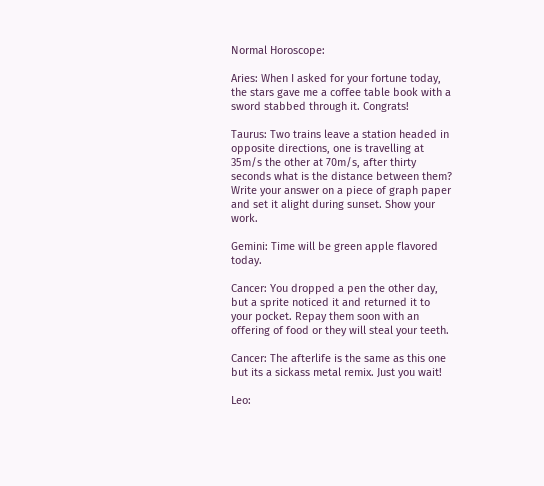Normal Horoscope:

Aries: When I asked for your fortune today, the stars gave me a coffee table book with a sword stabbed through it. Congrats!

Taurus: Two trains leave a station headed in opposite directions, one is travelling at 35m/s the other at 70m/s, after thirty seconds what is the distance between them? Write your answer on a piece of graph paper and set it alight during sunset. Show your work.

Gemini: Time will be green apple flavored today.

Cancer: You dropped a pen the other day, but a sprite noticed it and returned it to your pocket. Repay them soon with an offering of food or they will steal your teeth.

Cancer: The afterlife is the same as this one but its a sickass metal remix. Just you wait!

Leo: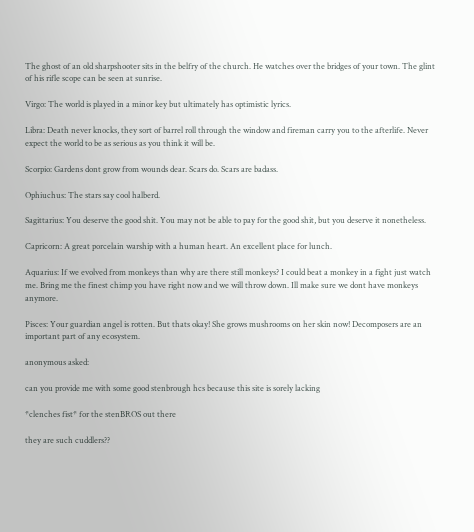The ghost of an old sharpshooter sits in the belfry of the church. He watches over the bridges of your town. The glint of his rifle scope can be seen at sunrise.

Virgo: The world is played in a minor key but ultimately has optimistic lyrics.

Libra: Death never knocks, they sort of barrel roll through the window and fireman carry you to the afterlife. Never expect the world to be as serious as you think it will be.

Scorpio: Gardens dont grow from wounds dear. Scars do. Scars are badass.

Ophiuchus: The stars say cool halberd.

Sagittarius: You deserve the good shit. You may not be able to pay for the good shit, but you deserve it nonetheless.

Capricorn: A great porcelain warship with a human heart. An excellent place for lunch.

Aquarius: If we evolved from monkeys than why are there still monkeys? I could beat a monkey in a fight just watch me. Bring me the finest chimp you have right now and we will throw down. Ill make sure we dont have monkeys anymore.

Pisces: Your guardian angel is rotten. But thats okay! She grows mushrooms on her skin now! Decomposers are an important part of any ecosystem.

anonymous asked:

can you provide me with some good stenbrough hcs because this site is sorely lacking

*clenches fist* for the stenBROS out there

they are such cuddlers??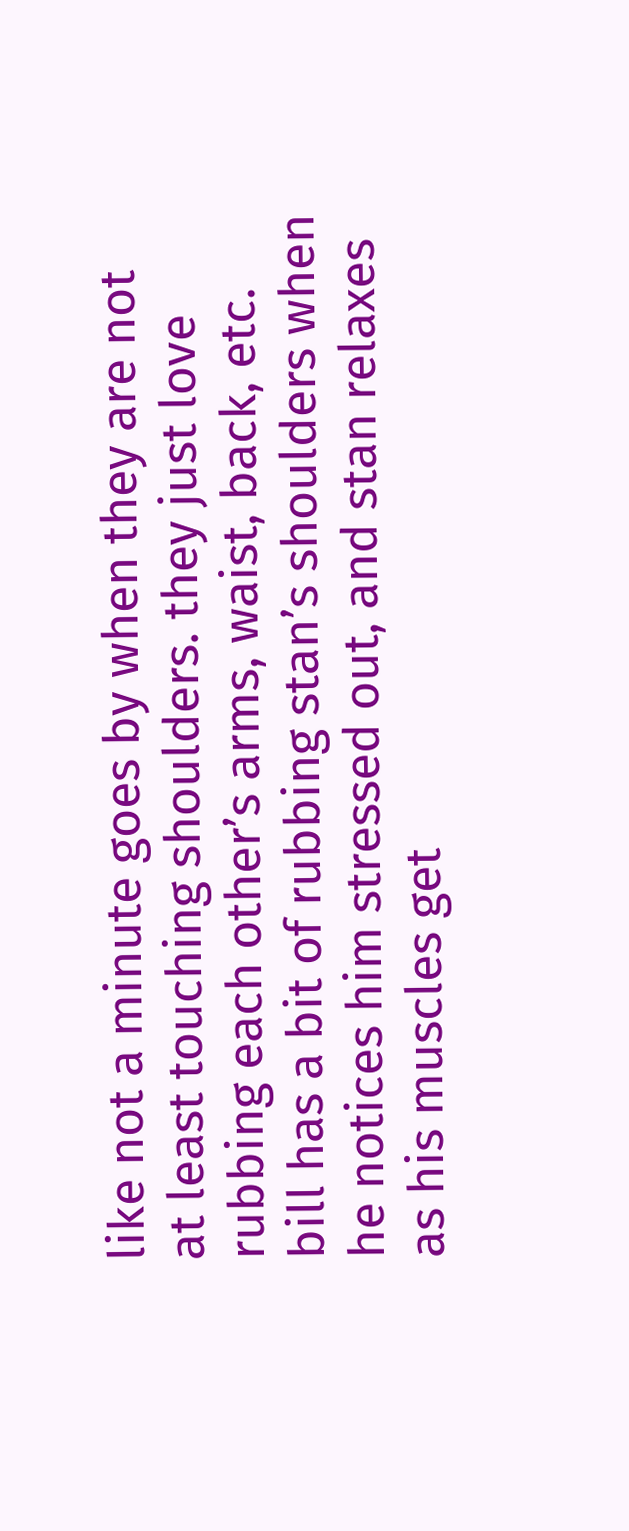like not a minute goes by when they are not at least touching shoulders. they just love rubbing each other’s arms, waist, back, etc. bill has a bit of rubbing stan’s shoulders when he notices him stressed out, and stan relaxes as his muscles get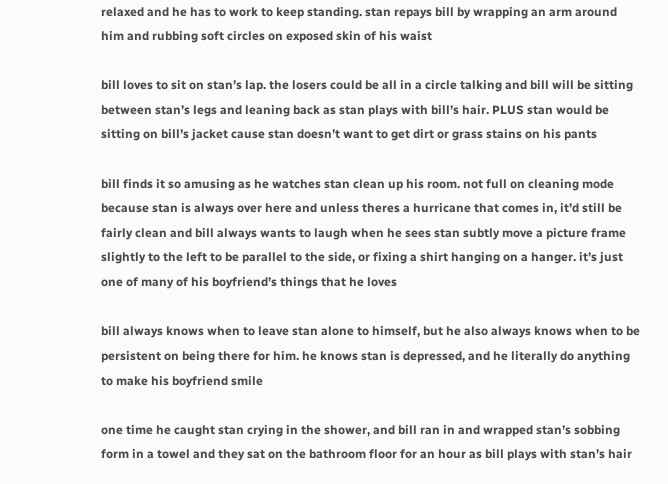relaxed and he has to work to keep standing. stan repays bill by wrapping an arm around him and rubbing soft circles on exposed skin of his waist

bill loves to sit on stan’s lap. the losers could be all in a circle talking and bill will be sitting between stan’s legs and leaning back as stan plays with bill’s hair. PLUS stan would be sitting on bill’s jacket cause stan doesn’t want to get dirt or grass stains on his pants

bill finds it so amusing as he watches stan clean up his room. not full on cleaning mode because stan is always over here and unless theres a hurricane that comes in, it’d still be fairly clean and bill always wants to laugh when he sees stan subtly move a picture frame slightly to the left to be parallel to the side, or fixing a shirt hanging on a hanger. it’s just one of many of his boyfriend’s things that he loves

bill always knows when to leave stan alone to himself, but he also always knows when to be persistent on being there for him. he knows stan is depressed, and he literally do anything to make his boyfriend smile

one time he caught stan crying in the shower, and bill ran in and wrapped stan’s sobbing form in a towel and they sat on the bathroom floor for an hour as bill plays with stan’s hair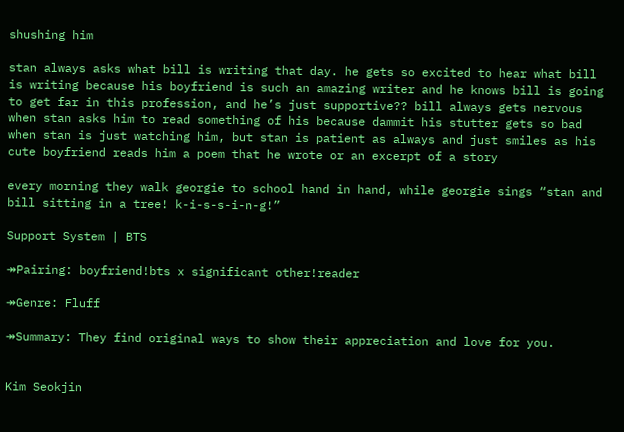shushing him

stan always asks what bill is writing that day. he gets so excited to hear what bill is writing because his boyfriend is such an amazing writer and he knows bill is going to get far in this profession, and he’s just supportive?? bill always gets nervous when stan asks him to read something of his because dammit his stutter gets so bad when stan is just watching him, but stan is patient as always and just smiles as his cute boyfriend reads him a poem that he wrote or an excerpt of a story

every morning they walk georgie to school hand in hand, while georgie sings “stan and bill sitting in a tree! k-i-s-s-i-n-g!”

Support System | BTS

↠Pairing: boyfriend!bts x significant other!reader

↠Genre: Fluff

↠Summary: They find original ways to show their appreciation and love for you.


Kim Seokjin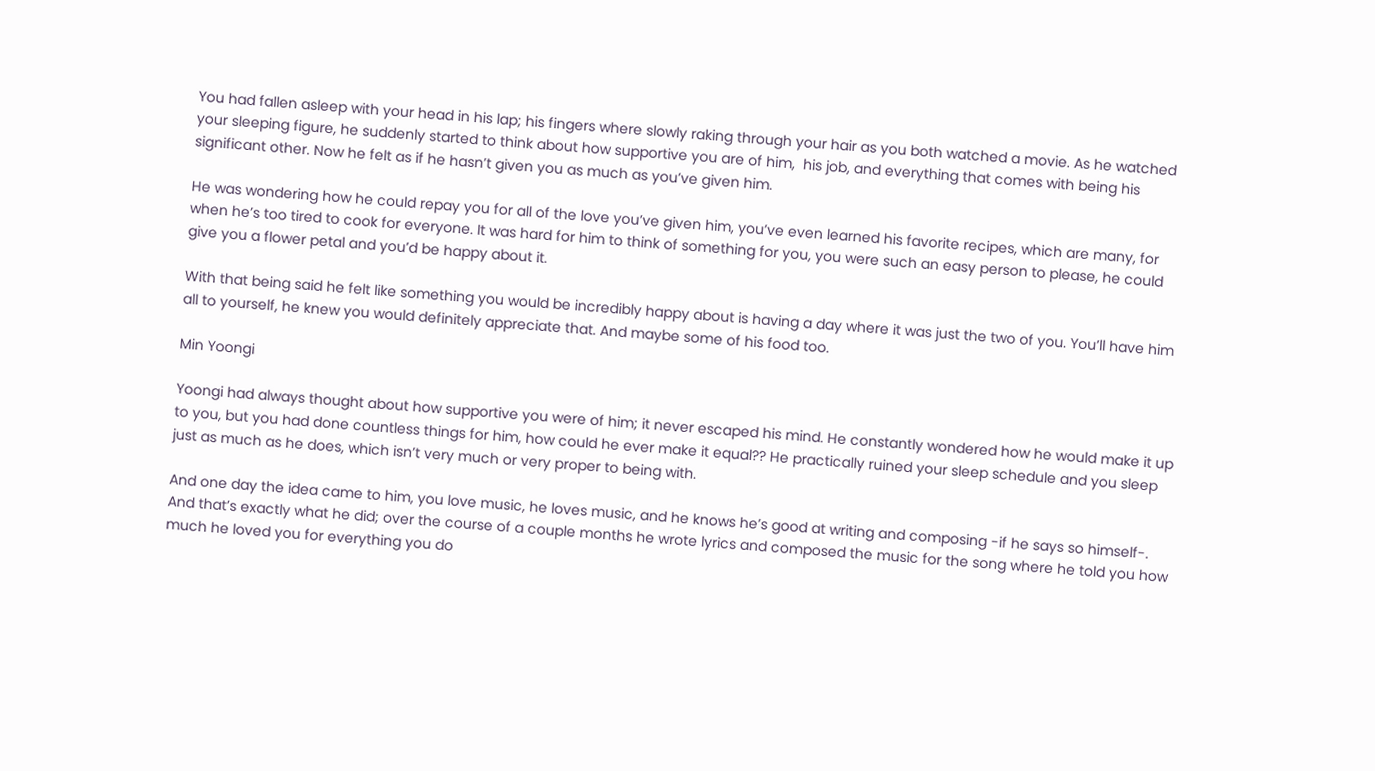You had fallen asleep with your head in his lap; his fingers where slowly raking through your hair as you both watched a movie. As he watched your sleeping figure, he suddenly started to think about how supportive you are of him,  his job, and everything that comes with being his significant other. Now he felt as if he hasn’t given you as much as you’ve given him.

He was wondering how he could repay you for all of the love you’ve given him, you’ve even learned his favorite recipes, which are many, for when he’s too tired to cook for everyone. It was hard for him to think of something for you, you were such an easy person to please, he could give you a flower petal and you’d be happy about it.

With that being said he felt like something you would be incredibly happy about is having a day where it was just the two of you. You’ll have him all to yourself, he knew you would definitely appreciate that. And maybe some of his food too.

Min Yoongi

Yoongi had always thought about how supportive you were of him; it never escaped his mind. He constantly wondered how he would make it up to you, but you had done countless things for him, how could he ever make it equal?? He practically ruined your sleep schedule and you sleep just as much as he does, which isn’t very much or very proper to being with.

And one day the idea came to him, you love music, he loves music, and he knows he’s good at writing and composing -if he says so himself-. And that’s exactly what he did; over the course of a couple months he wrote lyrics and composed the music for the song where he told you how much he loved you for everything you do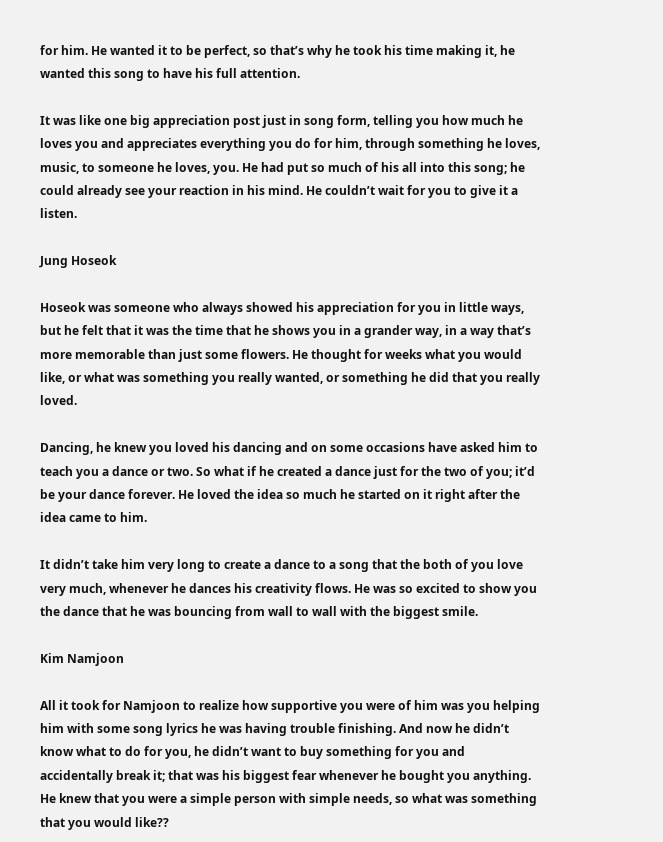for him. He wanted it to be perfect, so that’s why he took his time making it, he wanted this song to have his full attention.

It was like one big appreciation post just in song form, telling you how much he loves you and appreciates everything you do for him, through something he loves, music, to someone he loves, you. He had put so much of his all into this song; he could already see your reaction in his mind. He couldn’t wait for you to give it a listen.

Jung Hoseok

Hoseok was someone who always showed his appreciation for you in little ways, but he felt that it was the time that he shows you in a grander way, in a way that’s more memorable than just some flowers. He thought for weeks what you would like, or what was something you really wanted, or something he did that you really loved.

Dancing, he knew you loved his dancing and on some occasions have asked him to teach you a dance or two. So what if he created a dance just for the two of you; it’d be your dance forever. He loved the idea so much he started on it right after the idea came to him.

It didn’t take him very long to create a dance to a song that the both of you love very much, whenever he dances his creativity flows. He was so excited to show you the dance that he was bouncing from wall to wall with the biggest smile.

Kim Namjoon

All it took for Namjoon to realize how supportive you were of him was you helping him with some song lyrics he was having trouble finishing. And now he didn’t know what to do for you, he didn’t want to buy something for you and accidentally break it; that was his biggest fear whenever he bought you anything. He knew that you were a simple person with simple needs, so what was something that you would like??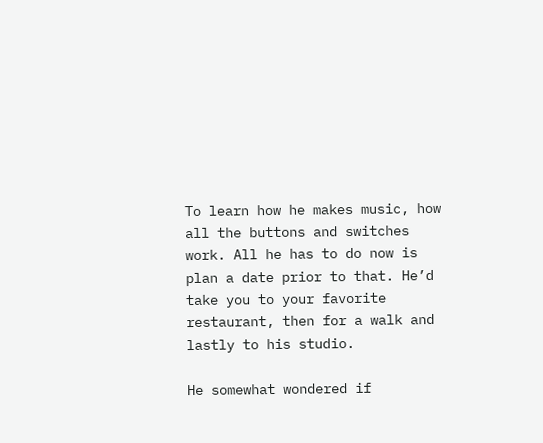To learn how he makes music, how all the buttons and switches work. All he has to do now is plan a date prior to that. He’d take you to your favorite restaurant, then for a walk and lastly to his studio.

He somewhat wondered if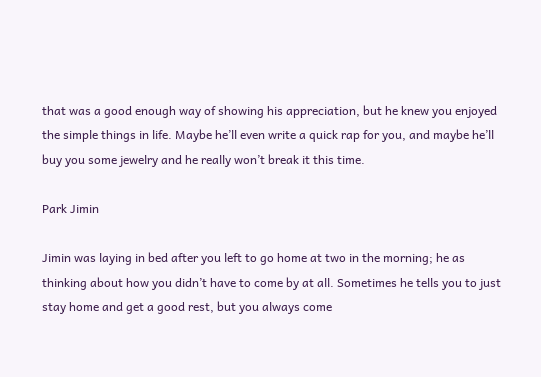that was a good enough way of showing his appreciation, but he knew you enjoyed the simple things in life. Maybe he’ll even write a quick rap for you, and maybe he’ll buy you some jewelry and he really won’t break it this time.

Park Jimin

Jimin was laying in bed after you left to go home at two in the morning; he as thinking about how you didn’t have to come by at all. Sometimes he tells you to just stay home and get a good rest, but you always come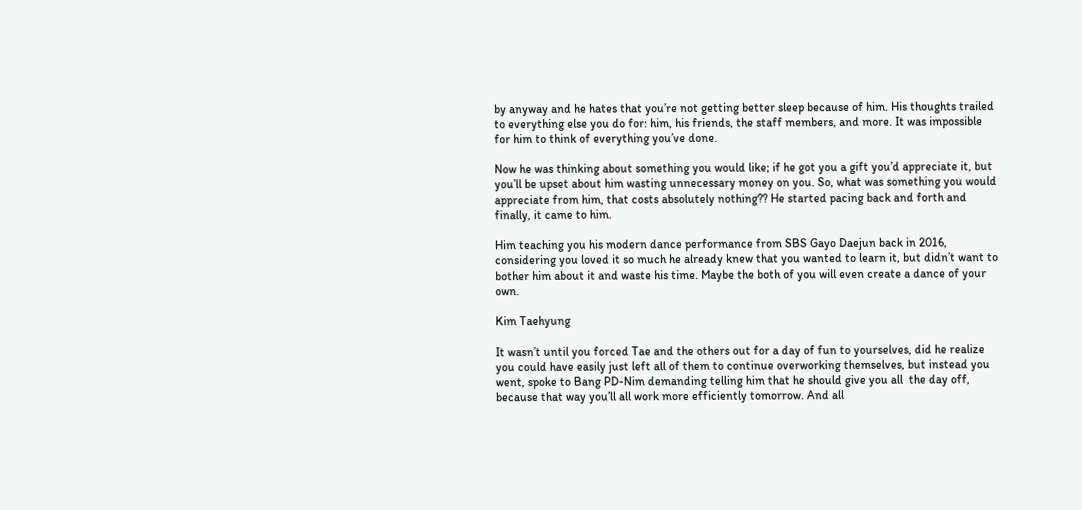by anyway and he hates that you’re not getting better sleep because of him. His thoughts trailed to everything else you do for: him, his friends, the staff members, and more. It was impossible for him to think of everything you’ve done.

Now he was thinking about something you would like; if he got you a gift you’d appreciate it, but you’ll be upset about him wasting unnecessary money on you. So, what was something you would appreciate from him, that costs absolutely nothing?? He started pacing back and forth and finally, it came to him.

Him teaching you his modern dance performance from SBS Gayo Daejun back in 2016, considering you loved it so much he already knew that you wanted to learn it, but didn’t want to bother him about it and waste his time. Maybe the both of you will even create a dance of your own.

Kim Taehyung

It wasn’t until you forced Tae and the others out for a day of fun to yourselves, did he realize you could have easily just left all of them to continue overworking themselves, but instead you went, spoke to Bang PD-Nim demanding telling him that he should give you all  the day off, because that way you’ll all work more efficiently tomorrow. And all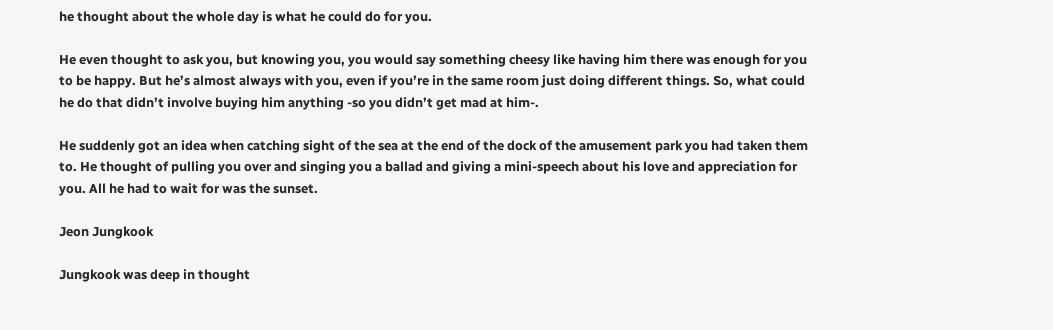he thought about the whole day is what he could do for you.

He even thought to ask you, but knowing you, you would say something cheesy like having him there was enough for you to be happy. But he’s almost always with you, even if you’re in the same room just doing different things. So, what could he do that didn’t involve buying him anything -so you didn’t get mad at him-.

He suddenly got an idea when catching sight of the sea at the end of the dock of the amusement park you had taken them to. He thought of pulling you over and singing you a ballad and giving a mini-speech about his love and appreciation for you. All he had to wait for was the sunset.

Jeon Jungkook

Jungkook was deep in thought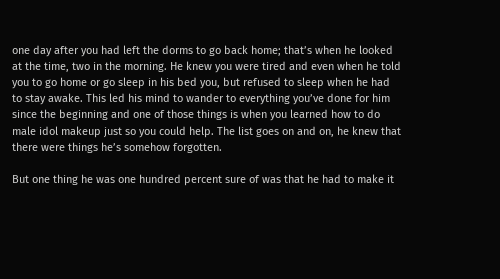one day after you had left the dorms to go back home; that’s when he looked at the time, two in the morning. He knew you were tired and even when he told you to go home or go sleep in his bed you, but refused to sleep when he had to stay awake. This led his mind to wander to everything you’ve done for him since the beginning and one of those things is when you learned how to do male idol makeup just so you could help. The list goes on and on, he knew that there were things he’s somehow forgotten.

But one thing he was one hundred percent sure of was that he had to make it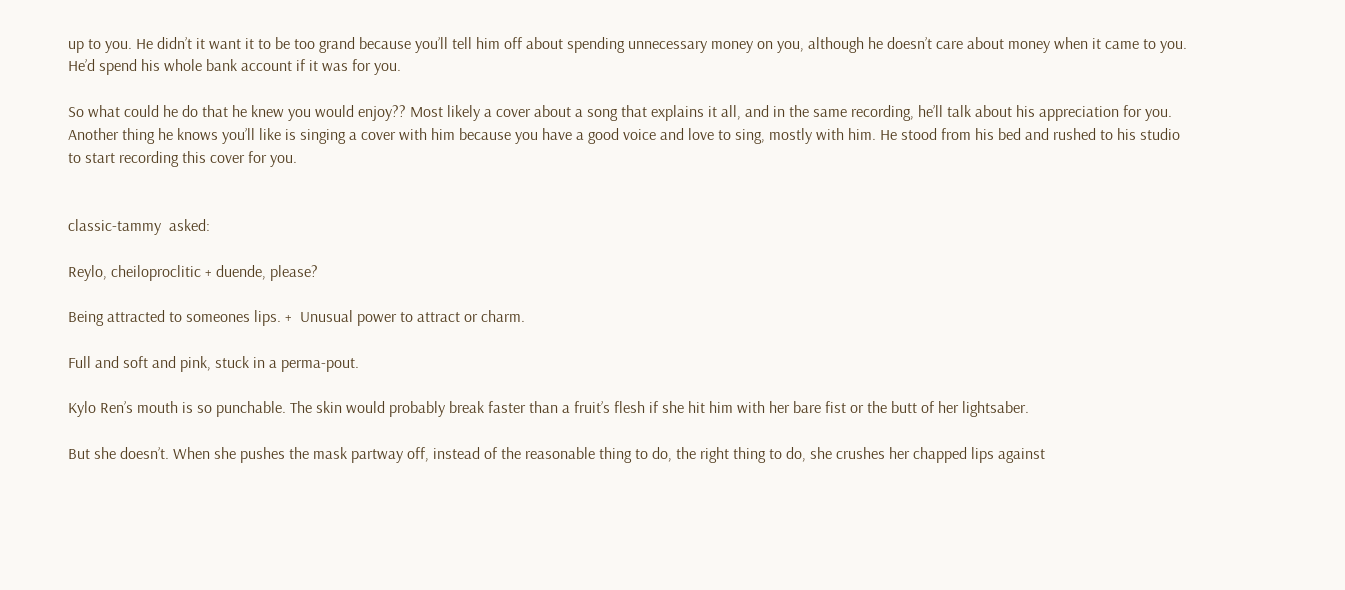up to you. He didn’t it want it to be too grand because you’ll tell him off about spending unnecessary money on you, although he doesn’t care about money when it came to you. He’d spend his whole bank account if it was for you.

So what could he do that he knew you would enjoy?? Most likely a cover about a song that explains it all, and in the same recording, he’ll talk about his appreciation for you. Another thing he knows you’ll like is singing a cover with him because you have a good voice and love to sing, mostly with him. He stood from his bed and rushed to his studio to start recording this cover for you.


classic-tammy  asked:

Reylo, cheiloproclitic + duende, please?

Being attracted to someones lips. +  Unusual power to attract or charm.

Full and soft and pink, stuck in a perma-pout.

Kylo Ren’s mouth is so punchable. The skin would probably break faster than a fruit’s flesh if she hit him with her bare fist or the butt of her lightsaber.

But she doesn’t. When she pushes the mask partway off, instead of the reasonable thing to do, the right thing to do, she crushes her chapped lips against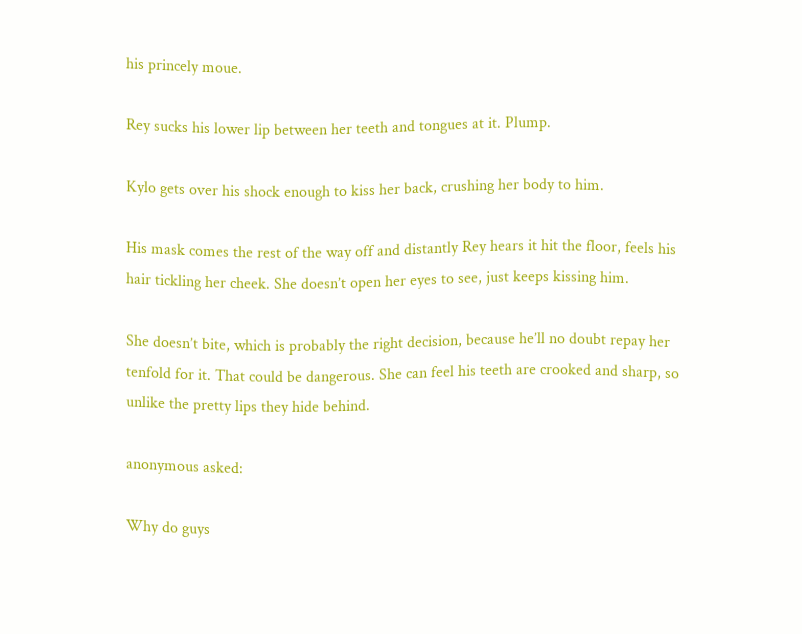his princely moue.

Rey sucks his lower lip between her teeth and tongues at it. Plump.

Kylo gets over his shock enough to kiss her back, crushing her body to him.

His mask comes the rest of the way off and distantly Rey hears it hit the floor, feels his hair tickling her cheek. She doesn’t open her eyes to see, just keeps kissing him.

She doesn’t bite, which is probably the right decision, because he’ll no doubt repay her tenfold for it. That could be dangerous. She can feel his teeth are crooked and sharp, so unlike the pretty lips they hide behind.

anonymous asked:

Why do guys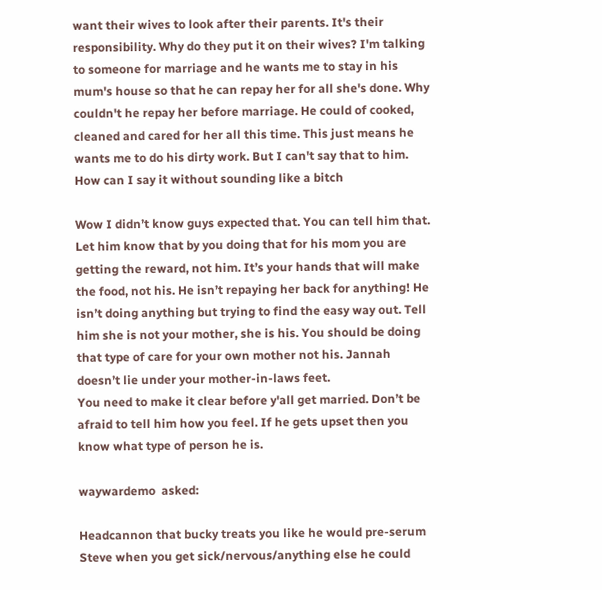want their wives to look after their parents. It's their responsibility. Why do they put it on their wives? I'm talking to someone for marriage and he wants me to stay in his mum's house so that he can repay her for all she's done. Why couldn't he repay her before marriage. He could of cooked, cleaned and cared for her all this time. This just means he wants me to do his dirty work. But I can't say that to him. How can I say it without sounding like a bitch

Wow I didn’t know guys expected that. You can tell him that. Let him know that by you doing that for his mom you are getting the reward, not him. It’s your hands that will make the food, not his. He isn’t repaying her back for anything! He isn’t doing anything but trying to find the easy way out. Tell him she is not your mother, she is his. You should be doing that type of care for your own mother not his. Jannah doesn’t lie under your mother-in-laws feet.
You need to make it clear before y'all get married. Don’t be afraid to tell him how you feel. If he gets upset then you know what type of person he is.

waywardemo  asked:

Headcannon that bucky treats you like he would pre-serum Steve when you get sick/nervous/anything else he could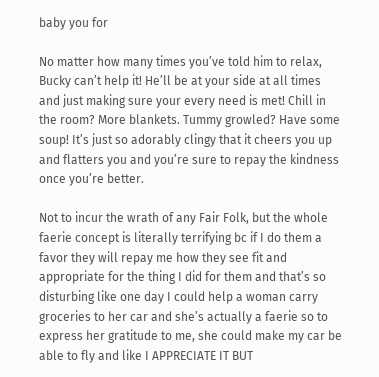baby you for

No matter how many times you’ve told him to relax, Bucky can’t help it! He’ll be at your side at all times and just making sure your every need is met! Chill in the room? More blankets. Tummy growled? Have some soup! It’s just so adorably clingy that it cheers you up and flatters you and you’re sure to repay the kindness once you’re better.

Not to incur the wrath of any Fair Folk, but the whole faerie concept is literally terrifying bc if I do them a favor they will repay me how they see fit and appropriate for the thing I did for them and that’s so disturbing like one day I could help a woman carry groceries to her car and she’s actually a faerie so to express her gratitude to me, she could make my car be able to fly and like I APPRECIATE IT BUT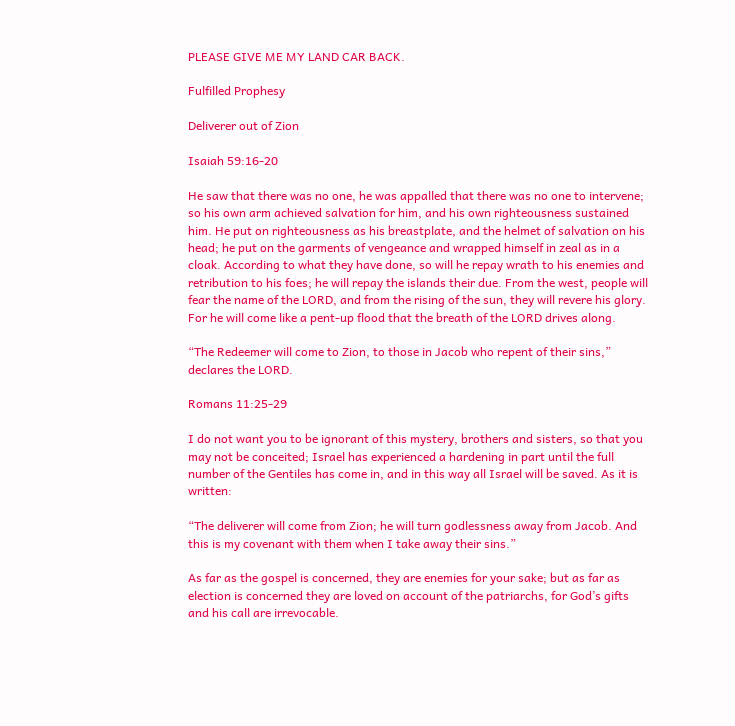PLEASE GIVE ME MY LAND CAR BACK.

Fulfilled Prophesy

Deliverer out of Zion

Isaiah 59:16-20

He saw that there was no one, he was appalled that there was no one to intervene; so his own arm achieved salvation for him, and his own righteousness sustained him. He put on righteousness as his breastplate, and the helmet of salvation on his head; he put on the garments of vengeance and wrapped himself in zeal as in a cloak. According to what they have done, so will he repay wrath to his enemies and retribution to his foes; he will repay the islands their due. From the west, people will fear the name of the LORD, and from the rising of the sun, they will revere his glory. For he will come like a pent-up flood that the breath of the LORD drives along.

“The Redeemer will come to Zion, to those in Jacob who repent of their sins,” declares the LORD.

Romans 11:25-29

I do not want you to be ignorant of this mystery, brothers and sisters, so that you may not be conceited; Israel has experienced a hardening in part until the full number of the Gentiles has come in, and in this way all Israel will be saved. As it is written:

“The deliverer will come from Zion; he will turn godlessness away from Jacob. And this is my covenant with them when I take away their sins.”

As far as the gospel is concerned, they are enemies for your sake; but as far as election is concerned they are loved on account of the patriarchs, for God’s gifts and his call are irrevocable.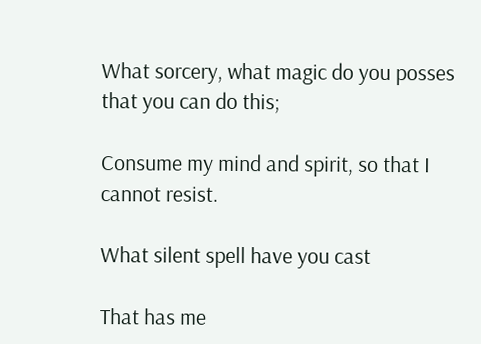What sorcery, what magic do you posses that you can do this;

Consume my mind and spirit, so that I cannot resist.

What silent spell have you cast

That has me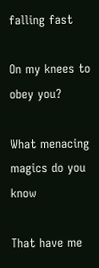falling fast

On my knees to obey you?

What menacing magics do you know

That have me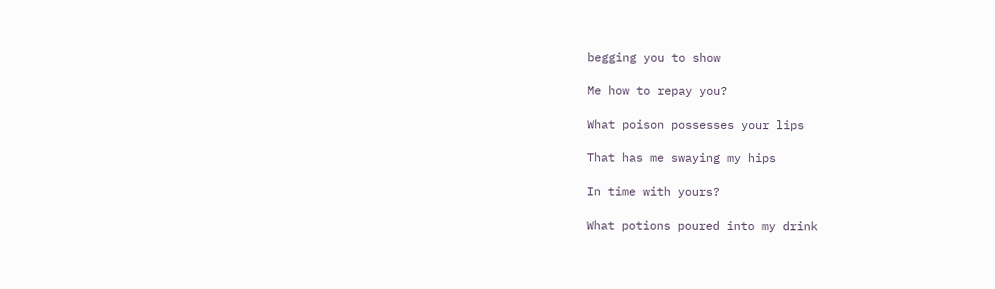begging you to show

Me how to repay you?

What poison possesses your lips

That has me swaying my hips

In time with yours?

What potions poured into my drink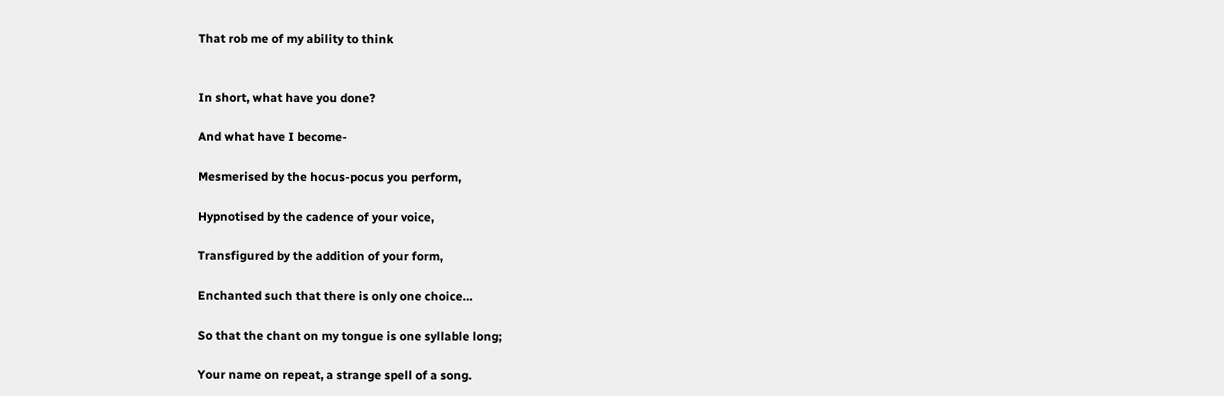That rob me of my ability to think


In short, what have you done?

And what have I become-

Mesmerised by the hocus-pocus you perform,

Hypnotised by the cadence of your voice,

Transfigured by the addition of your form,

Enchanted such that there is only one choice…

So that the chant on my tongue is one syllable long;

Your name on repeat, a strange spell of a song.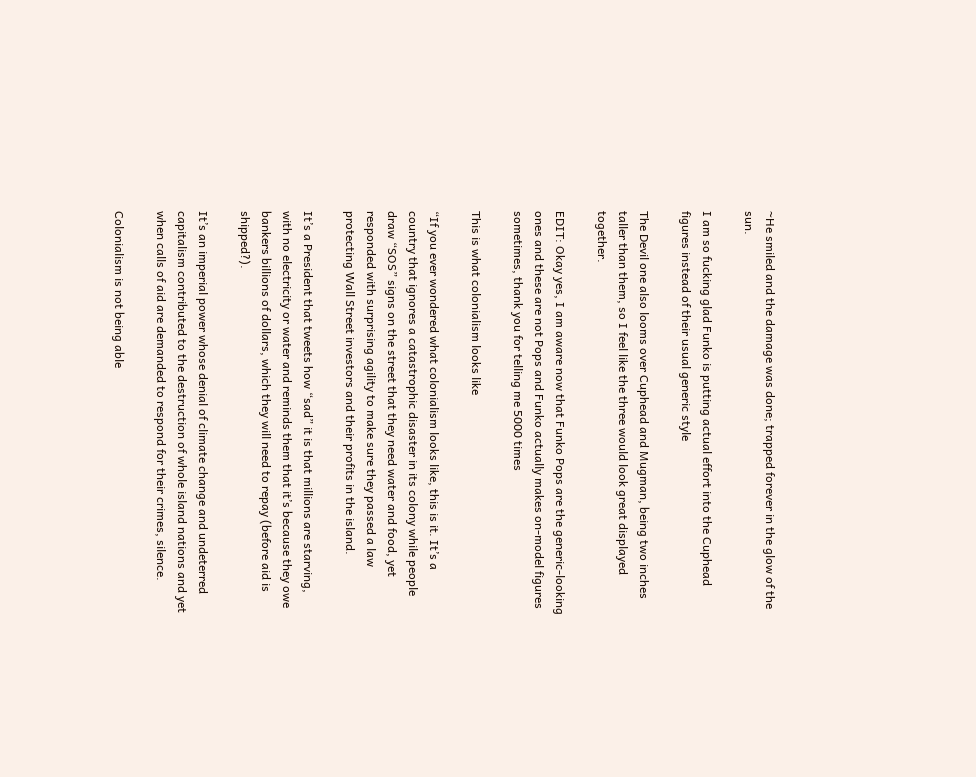~He smiled and the damage was done; trapped forever in the glow of the sun.

I am so fucking glad Funko is putting actual effort into the Cuphead figures instead of their usual generic style

The Devil one also looms over Cuphead and Mugman, being two inches taller than them, so I feel like the three would look great displayed together.

EDIT: Okay yes, I am aware now that Funko Pops are the generic-looking ones and these are not Pops and Funko actually makes on-model figures sometimes, thank you for telling me 5000 times

This is what colonialism looks like

“If you ever wondered what colonialism looks like, this is it. It’s a country that ignores a catastrophic disaster in its colony while people draw “SOS” signs on the street that they need water and food, yet responded with surprising agility to make sure they passed a law protecting Wall Street investors and their profits in the island.

It’s a President that tweets how “sad” it is that millions are starving, with no electricity or water and reminds them that it’s because they owe bankers billions of dollars, which they will need to repay (before aid is shipped?).

It’s an imperial power whose denial of climate change and undeterred capitalism contributed to the destruction of whole island nations and yet when calls of aid are demanded to respond for their crimes, silence.

Colonialism is not being able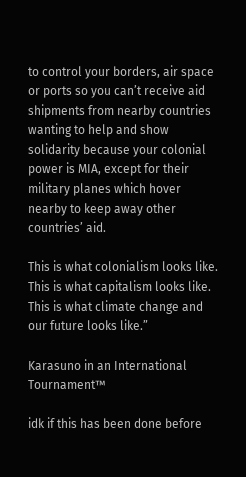to control your borders, air space or ports so you can’t receive aid shipments from nearby countries wanting to help and show solidarity because your colonial power is MIA, except for their military planes which hover nearby to keep away other countries’ aid.

This is what colonialism looks like. This is what capitalism looks like. This is what climate change and our future looks like.”

Karasuno in an International Tournament™

idk if this has been done before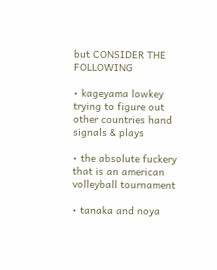but CONSIDER THE FOLLOWING

• kageyama lowkey trying to figure out other countries hand signals & plays

• the absolute fuckery that is an american volleyball tournament

• tanaka and noya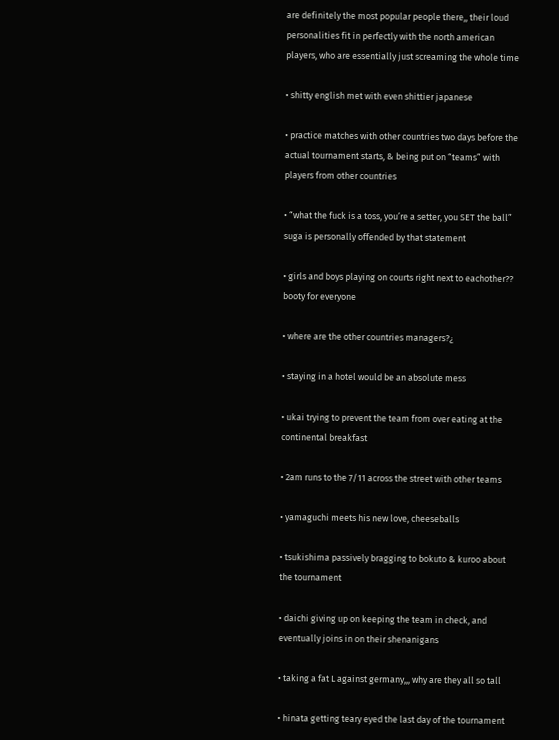are definitely the most popular people there,, their loud personalities fit in perfectly with the north american players, who are essentially just screaming the whole time

• shitty english met with even shittier japanese

• practice matches with other countries two days before the actual tournament starts, & being put on “teams” with players from other countries

• “what the fuck is a toss, you’re a setter, you SET the ball” suga is personally offended by that statement

• girls and boys playing on courts right next to eachother?? booty for everyone

• where are the other countries managers?¿

• staying in a hotel would be an absolute mess

• ukai trying to prevent the team from over eating at the continental breakfast

• 2am runs to the 7/11 across the street with other teams

• yamaguchi meets his new love, cheeseballs

• tsukishima passively bragging to bokuto & kuroo about the tournament

• daichi giving up on keeping the team in check, and eventually joins in on their shenanigans

• taking a fat L against germany,,, why are they all so tall

• hinata getting teary eyed the last day of the tournament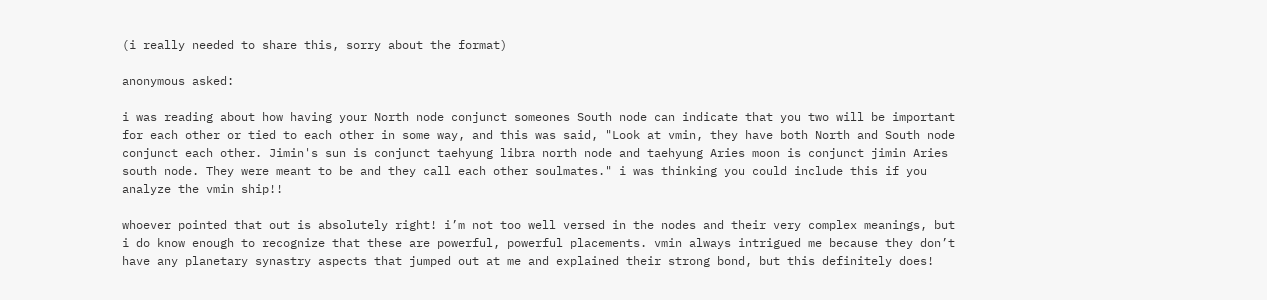(i really needed to share this, sorry about the format)

anonymous asked:

i was reading about how having your North node conjunct someones South node can indicate that you two will be important for each other or tied to each other in some way, and this was said, "Look at vmin, they have both North and South node conjunct each other. Jimin's sun is conjunct taehyung libra north node and taehyung Aries moon is conjunct jimin Aries south node. They were meant to be and they call each other soulmates." i was thinking you could include this if you analyze the vmin ship!!

whoever pointed that out is absolutely right! i’m not too well versed in the nodes and their very complex meanings, but i do know enough to recognize that these are powerful, powerful placements. vmin always intrigued me because they don’t have any planetary synastry aspects that jumped out at me and explained their strong bond, but this definitely does!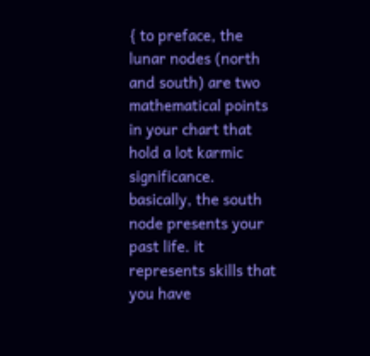{ to preface, the lunar nodes (north and south) are two mathematical points in your chart that hold a lot karmic significance. basically, the south node presents your past life. it represents skills that you have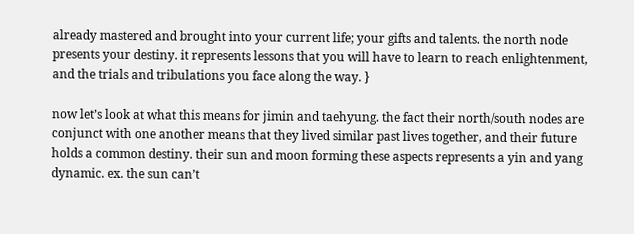already mastered and brought into your current life; your gifts and talents. the north node presents your destiny. it represents lessons that you will have to learn to reach enlightenment, and the trials and tribulations you face along the way. }

now let’s look at what this means for jimin and taehyung. the fact their north/south nodes are conjunct with one another means that they lived similar past lives together, and their future holds a common destiny. their sun and moon forming these aspects represents a yin and yang dynamic. ex. the sun can’t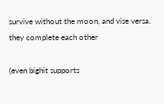survive without the moon, and vise versa. they complete each other

(even bighit supports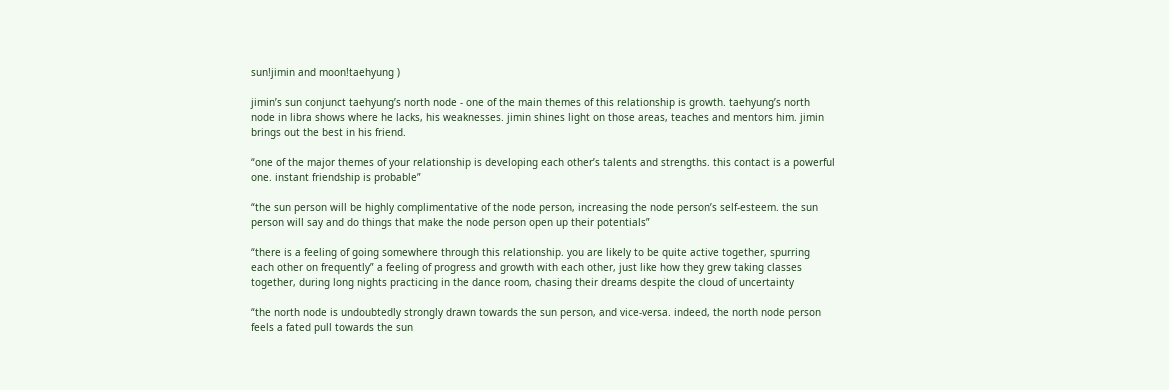sun!jimin and moon!taehyung )

jimin’s sun conjunct taehyung’s north node - one of the main themes of this relationship is growth. taehyung’s north node in libra shows where he lacks, his weaknesses. jimin shines light on those areas, teaches and mentors him. jimin brings out the best in his friend.

“one of the major themes of your relationship is developing each other’s talents and strengths. this contact is a powerful one. instant friendship is probable”

“the sun person will be highly complimentative of the node person, increasing the node person’s self-esteem. the sun person will say and do things that make the node person open up their potentials”

“there is a feeling of going somewhere through this relationship. you are likely to be quite active together, spurring each other on frequently” a feeling of progress and growth with each other, just like how they grew taking classes together, during long nights practicing in the dance room, chasing their dreams despite the cloud of uncertainty

“the north node is undoubtedly strongly drawn towards the sun person, and vice-versa. indeed, the north node person feels a fated pull towards the sun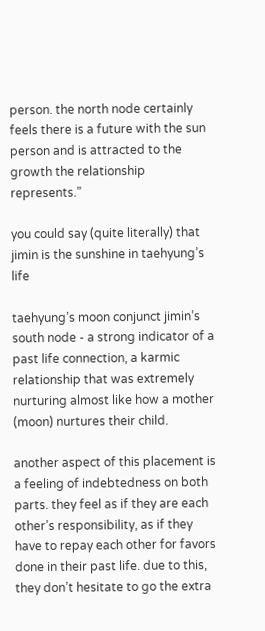person. the north node certainly feels there is a future with the sun person and is attracted to the growth the relationship represents.”

you could say (quite literally) that jimin is the sunshine in taehyung’s life

taehyung’s moon conjunct jimin’s south node - a strong indicator of a past life connection, a karmic relationship that was extremely nurturing almost like how a mother (moon) nurtures their child.

another aspect of this placement is a feeling of indebtedness on both parts. they feel as if they are each other’s responsibility, as if they have to repay each other for favors done in their past life. due to this, they don’t hesitate to go the extra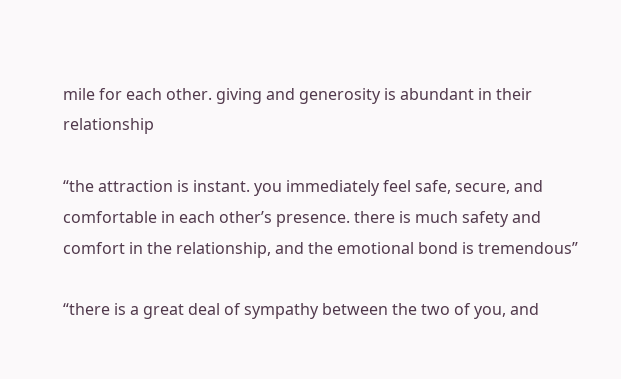mile for each other. giving and generosity is abundant in their relationship

“the attraction is instant. you immediately feel safe, secure, and comfortable in each other’s presence. there is much safety and comfort in the relationship, and the emotional bond is tremendous”

“there is a great deal of sympathy between the two of you, and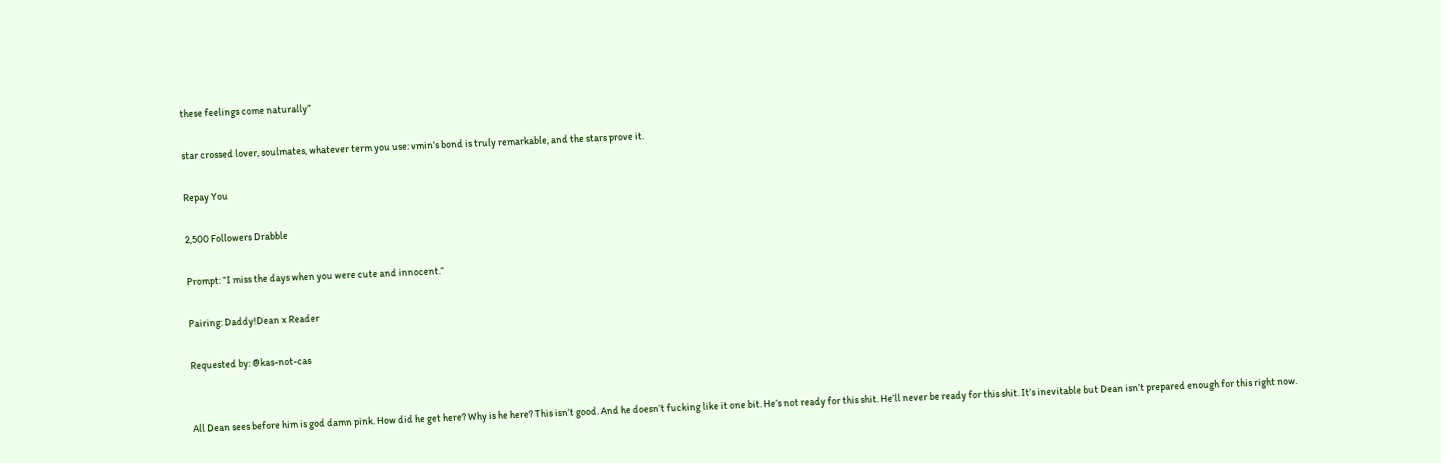these feelings come naturally”

star crossed lover, soulmates, whatever term you use: vmin’s bond is truly remarkable, and the stars prove it.

Repay You

2,500 Followers Drabble

Prompt: “I miss the days when you were cute and innocent.“

Pairing: Daddy!Dean x Reader

Requested by: @kas-not-cas


All Dean sees before him is god damn pink. How did he get here? Why is he here? This isn’t good. And he doesn’t fucking like it one bit. He’s not ready for this shit. He’ll never be ready for this shit. It’s inevitable but Dean isn’t prepared enough for this right now.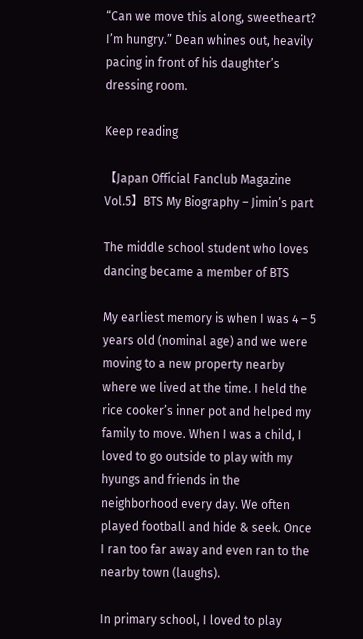“Can we move this along, sweetheart? I’m hungry.” Dean whines out, heavily pacing in front of his daughter’s dressing room.

Keep reading

【Japan Official Fanclub Magazine Vol.5】BTS My Biography – Jimin’s part

The middle school student who loves dancing became a member of BTS

My earliest memory is when I was 4 – 5 years old (nominal age) and we were moving to a new property nearby where we lived at the time. I held the rice cooker’s inner pot and helped my family to move. When I was a child, I loved to go outside to play with my hyungs and friends in the neighborhood every day. We often played football and hide & seek. Once I ran too far away and even ran to the nearby town (laughs).

In primary school, I loved to play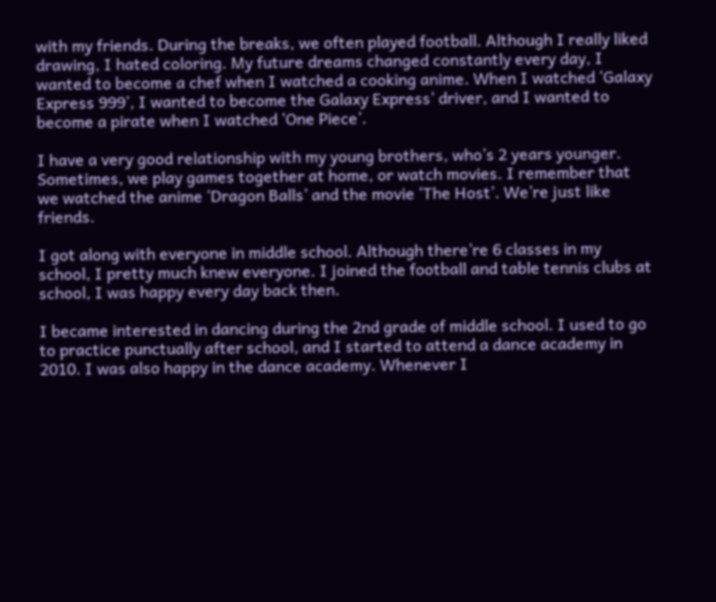with my friends. During the breaks, we often played football. Although I really liked drawing, I hated coloring. My future dreams changed constantly every day, I wanted to become a chef when I watched a cooking anime. When I watched ‘Galaxy Express 999’, I wanted to become the Galaxy Express’ driver, and I wanted to become a pirate when I watched ‘One Piece’.

I have a very good relationship with my young brothers, who’s 2 years younger. Sometimes, we play games together at home, or watch movies. I remember that we watched the anime ‘Dragon Balls’ and the movie ‘The Host’. We’re just like friends.

I got along with everyone in middle school. Although there’re 6 classes in my school, I pretty much knew everyone. I joined the football and table tennis clubs at school, I was happy every day back then.

I became interested in dancing during the 2nd grade of middle school. I used to go to practice punctually after school, and I started to attend a dance academy in 2010. I was also happy in the dance academy. Whenever I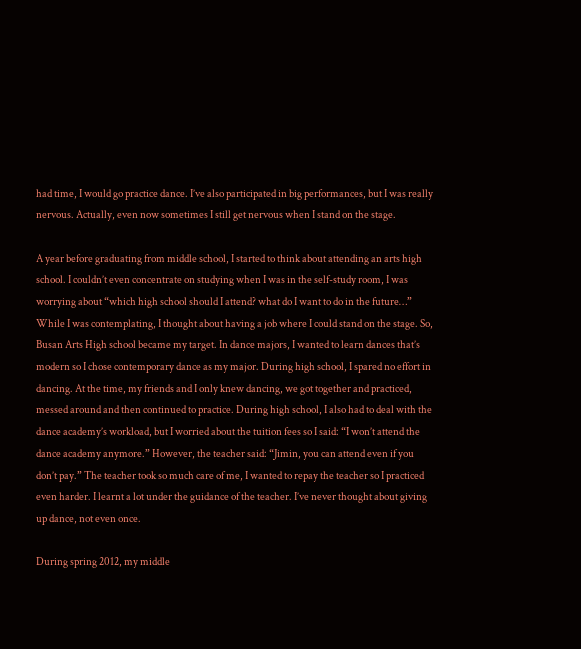had time, I would go practice dance. I’ve also participated in big performances, but I was really nervous. Actually, even now sometimes I still get nervous when I stand on the stage.

A year before graduating from middle school, I started to think about attending an arts high school. I couldn’t even concentrate on studying when I was in the self-study room, I was worrying about “which high school should I attend? what do I want to do in the future…” While I was contemplating, I thought about having a job where I could stand on the stage. So, Busan Arts High school became my target. In dance majors, I wanted to learn dances that’s modern so I chose contemporary dance as my major. During high school, I spared no effort in dancing. At the time, my friends and I only knew dancing, we got together and practiced, messed around and then continued to practice. During high school, I also had to deal with the dance academy’s workload, but I worried about the tuition fees so I said: “I won’t attend the dance academy anymore.” However, the teacher said: “Jimin, you can attend even if you don’t pay.” The teacher took so much care of me, I wanted to repay the teacher so I practiced even harder. I learnt a lot under the guidance of the teacher. I’ve never thought about giving up dance, not even once.

During spring 2012, my middle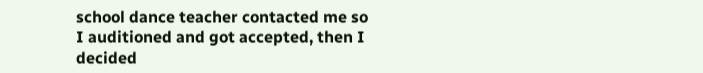school dance teacher contacted me so I auditioned and got accepted, then I decided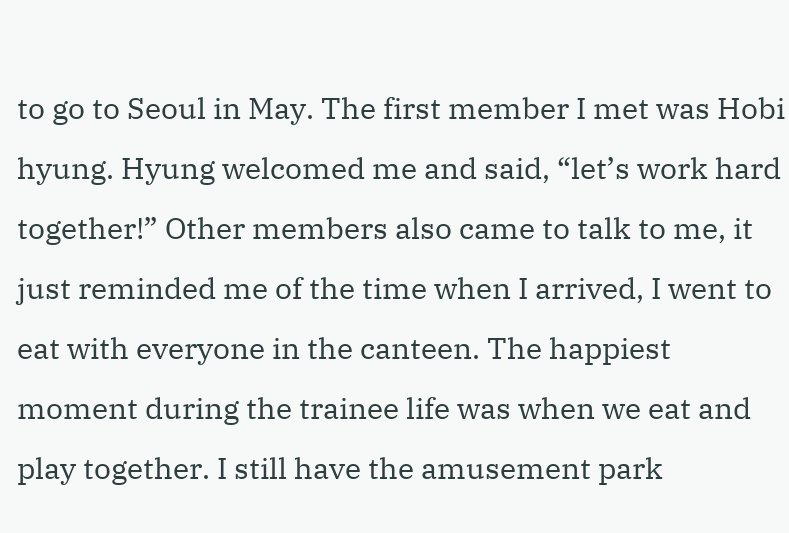to go to Seoul in May. The first member I met was Hobi hyung. Hyung welcomed me and said, “let’s work hard together!” Other members also came to talk to me, it just reminded me of the time when I arrived, I went to eat with everyone in the canteen. The happiest moment during the trainee life was when we eat and play together. I still have the amusement park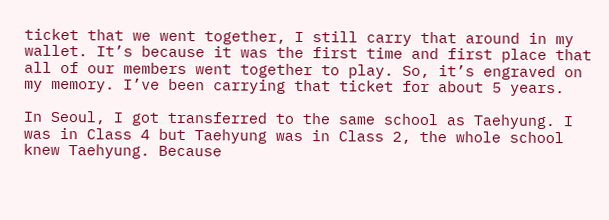ticket that we went together, I still carry that around in my wallet. It’s because it was the first time and first place that all of our members went together to play. So, it’s engraved on my memory. I’ve been carrying that ticket for about 5 years.

In Seoul, I got transferred to the same school as Taehyung. I was in Class 4 but Taehyung was in Class 2, the whole school knew Taehyung. Because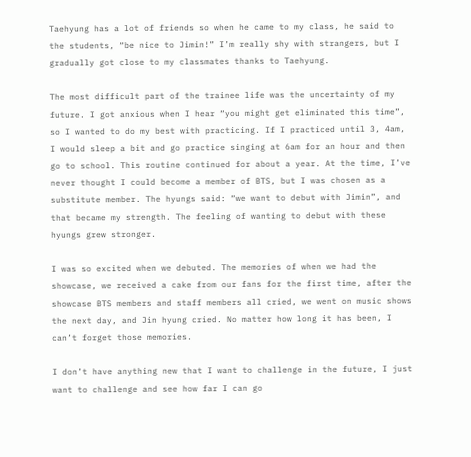Taehyung has a lot of friends so when he came to my class, he said to the students, “be nice to Jimin!” I’m really shy with strangers, but I gradually got close to my classmates thanks to Taehyung.

The most difficult part of the trainee life was the uncertainty of my future. I got anxious when I hear “you might get eliminated this time”, so I wanted to do my best with practicing. If I practiced until 3, 4am, I would sleep a bit and go practice singing at 6am for an hour and then go to school. This routine continued for about a year. At the time, I’ve never thought I could become a member of BTS, but I was chosen as a substitute member. The hyungs said: “we want to debut with Jimin”, and that became my strength. The feeling of wanting to debut with these hyungs grew stronger.

I was so excited when we debuted. The memories of when we had the showcase, we received a cake from our fans for the first time, after the showcase BTS members and staff members all cried, we went on music shows the next day, and Jin hyung cried. No matter how long it has been, I can’t forget those memories.

I don’t have anything new that I want to challenge in the future, I just want to challenge and see how far I can go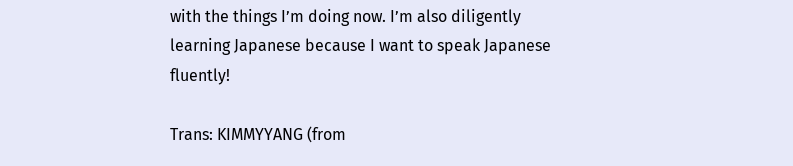with the things I’m doing now. I’m also diligently learning Japanese because I want to speak Japanese fluently!

Trans: KIMMYYANG (from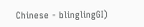Chinese - blinglingGI)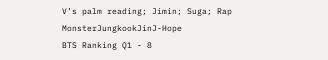V’s palm reading; Jimin; Suga; Rap MonsterJungkookJinJ-Hope
BTS Ranking Q1 - 8